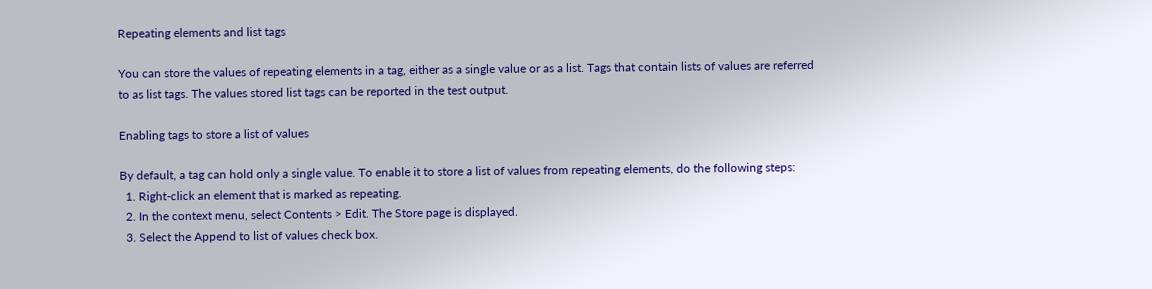Repeating elements and list tags

You can store the values of repeating elements in a tag, either as a single value or as a list. Tags that contain lists of values are referred to as list tags. The values stored list tags can be reported in the test output.

Enabling tags to store a list of values

By default, a tag can hold only a single value. To enable it to store a list of values from repeating elements, do the following steps:
  1. Right-click an element that is marked as repeating.
  2. In the context menu, select Contents > Edit. The Store page is displayed.
  3. Select the Append to list of values check box.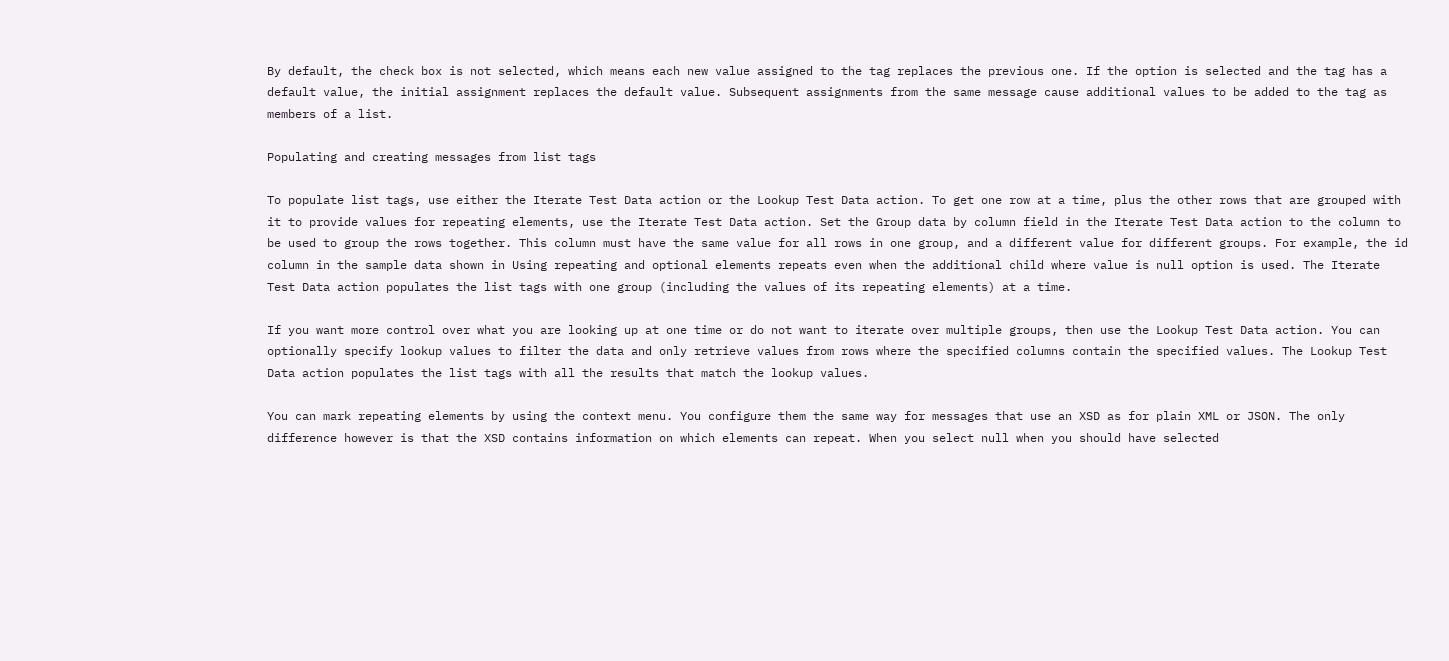By default, the check box is not selected, which means each new value assigned to the tag replaces the previous one. If the option is selected and the tag has a default value, the initial assignment replaces the default value. Subsequent assignments from the same message cause additional values to be added to the tag as members of a list.

Populating and creating messages from list tags

To populate list tags, use either the Iterate Test Data action or the Lookup Test Data action. To get one row at a time, plus the other rows that are grouped with it to provide values for repeating elements, use the Iterate Test Data action. Set the Group data by column field in the Iterate Test Data action to the column to be used to group the rows together. This column must have the same value for all rows in one group, and a different value for different groups. For example, the id column in the sample data shown in Using repeating and optional elements repeats even when the additional child where value is null option is used. The Iterate Test Data action populates the list tags with one group (including the values of its repeating elements) at a time.

If you want more control over what you are looking up at one time or do not want to iterate over multiple groups, then use the Lookup Test Data action. You can optionally specify lookup values to filter the data and only retrieve values from rows where the specified columns contain the specified values. The Lookup Test Data action populates the list tags with all the results that match the lookup values.

You can mark repeating elements by using the context menu. You configure them the same way for messages that use an XSD as for plain XML or JSON. The only difference however is that the XSD contains information on which elements can repeat. When you select null when you should have selected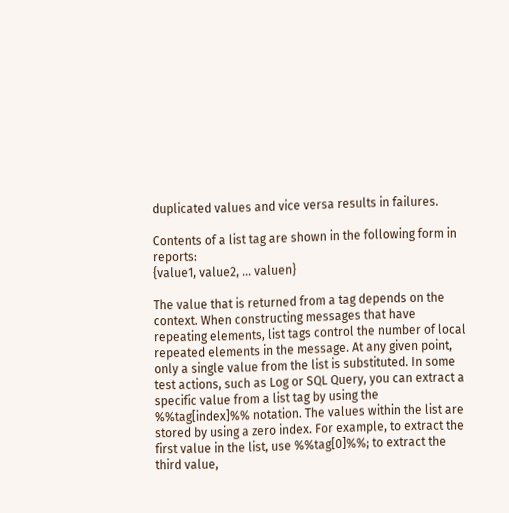duplicated values and vice versa results in failures.

Contents of a list tag are shown in the following form in reports:
{value1, value2, ... valuen}

The value that is returned from a tag depends on the context. When constructing messages that have repeating elements, list tags control the number of local repeated elements in the message. At any given point, only a single value from the list is substituted. In some test actions, such as Log or SQL Query, you can extract a specific value from a list tag by using the %%tag[index]%% notation. The values within the list are stored by using a zero index. For example, to extract the first value in the list, use %%tag[0]%%; to extract the third value,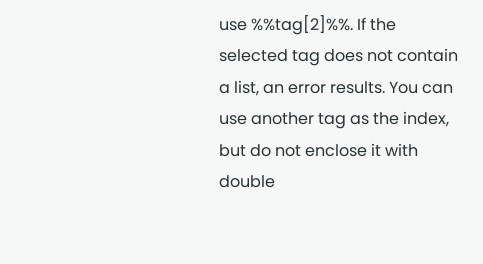use %%tag[2]%%. If the selected tag does not contain a list, an error results. You can use another tag as the index, but do not enclose it with double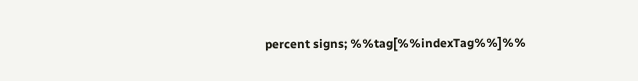percent signs; %%tag[%%indexTag%%]%%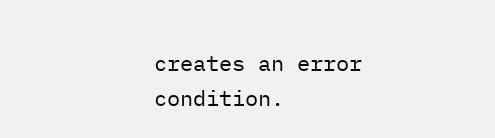creates an error condition.